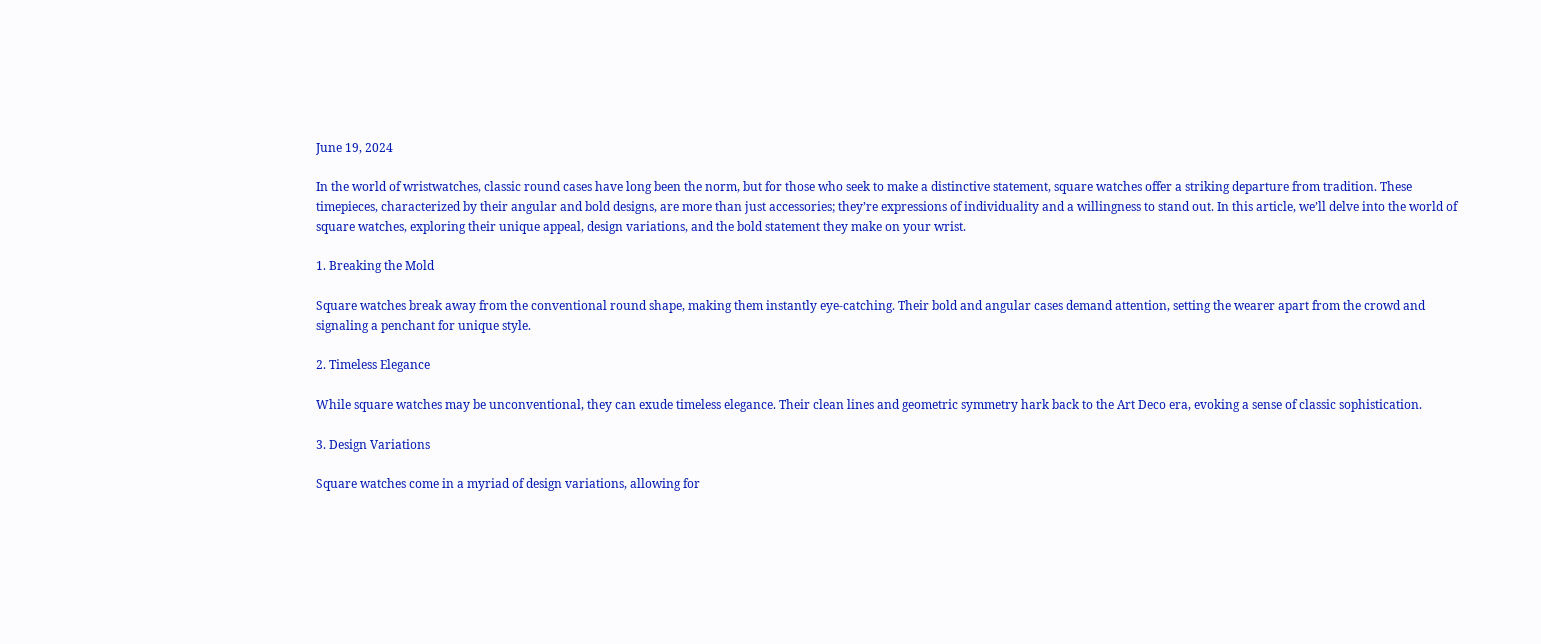June 19, 2024

In the world of wristwatches, classic round cases have long been the norm, but for those who seek to make a distinctive statement, square watches offer a striking departure from tradition. These timepieces, characterized by their angular and bold designs, are more than just accessories; they’re expressions of individuality and a willingness to stand out. In this article, we’ll delve into the world of square watches, exploring their unique appeal, design variations, and the bold statement they make on your wrist.

1. Breaking the Mold

Square watches break away from the conventional round shape, making them instantly eye-catching. Their bold and angular cases demand attention, setting the wearer apart from the crowd and signaling a penchant for unique style.

2. Timeless Elegance

While square watches may be unconventional, they can exude timeless elegance. Their clean lines and geometric symmetry hark back to the Art Deco era, evoking a sense of classic sophistication.

3. Design Variations

Square watches come in a myriad of design variations, allowing for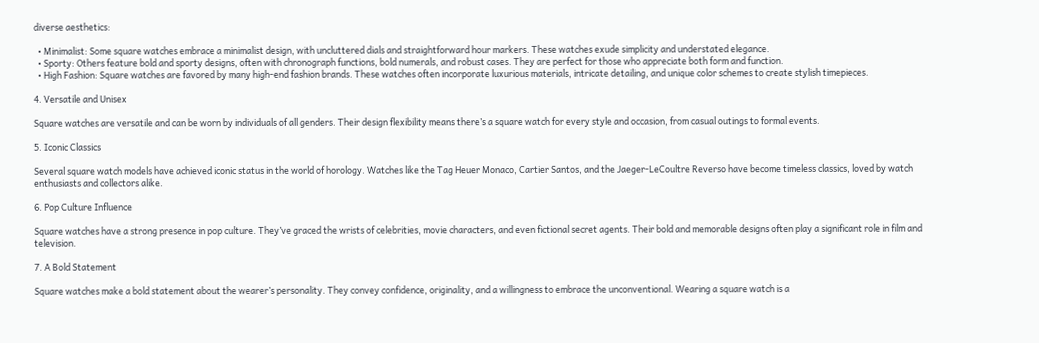diverse aesthetics:

  • Minimalist: Some square watches embrace a minimalist design, with uncluttered dials and straightforward hour markers. These watches exude simplicity and understated elegance.
  • Sporty: Others feature bold and sporty designs, often with chronograph functions, bold numerals, and robust cases. They are perfect for those who appreciate both form and function.
  • High Fashion: Square watches are favored by many high-end fashion brands. These watches often incorporate luxurious materials, intricate detailing, and unique color schemes to create stylish timepieces.

4. Versatile and Unisex

Square watches are versatile and can be worn by individuals of all genders. Their design flexibility means there’s a square watch for every style and occasion, from casual outings to formal events.

5. Iconic Classics

Several square watch models have achieved iconic status in the world of horology. Watches like the Tag Heuer Monaco, Cartier Santos, and the Jaeger-LeCoultre Reverso have become timeless classics, loved by watch enthusiasts and collectors alike.

6. Pop Culture Influence

Square watches have a strong presence in pop culture. They’ve graced the wrists of celebrities, movie characters, and even fictional secret agents. Their bold and memorable designs often play a significant role in film and television.

7. A Bold Statement

Square watches make a bold statement about the wearer’s personality. They convey confidence, originality, and a willingness to embrace the unconventional. Wearing a square watch is a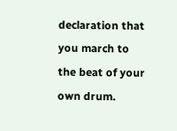declaration that you march to the beat of your own drum.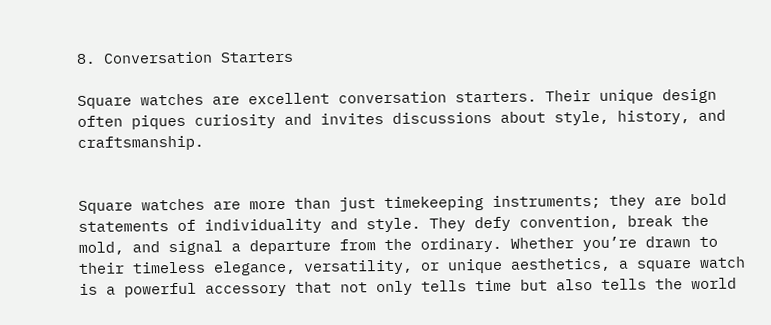8. Conversation Starters

Square watches are excellent conversation starters. Their unique design often piques curiosity and invites discussions about style, history, and craftsmanship.


Square watches are more than just timekeeping instruments; they are bold statements of individuality and style. They defy convention, break the mold, and signal a departure from the ordinary. Whether you’re drawn to their timeless elegance, versatility, or unique aesthetics, a square watch is a powerful accessory that not only tells time but also tells the world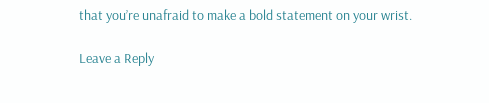that you’re unafraid to make a bold statement on your wrist.

Leave a Reply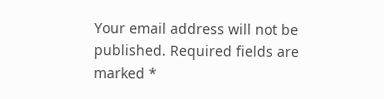Your email address will not be published. Required fields are marked *